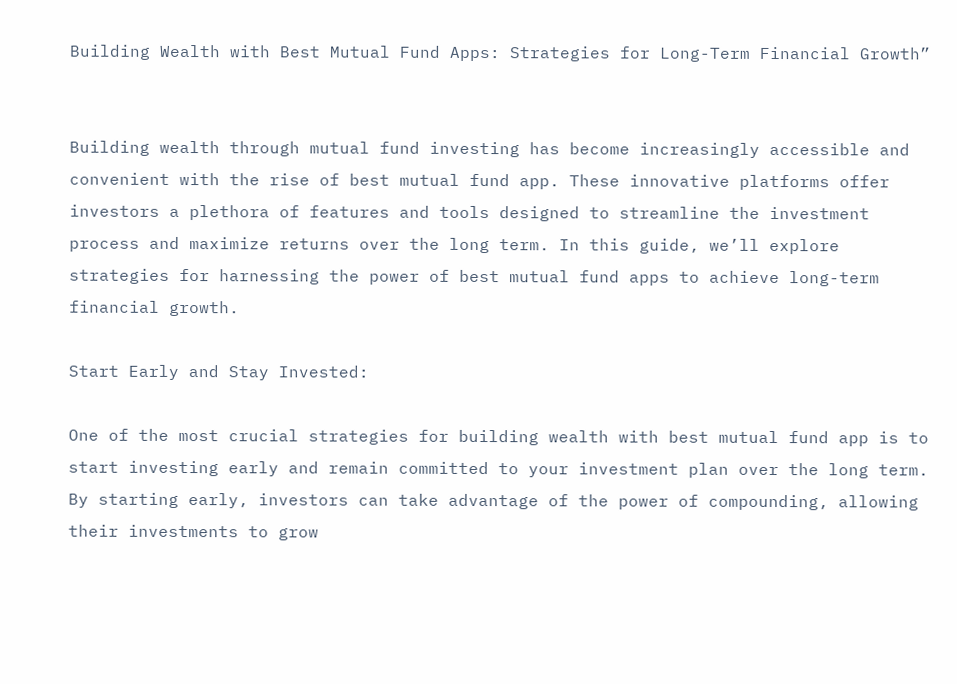Building Wealth with Best Mutual Fund Apps: Strategies for Long-Term Financial Growth”


Building wealth through mutual fund investing has become increasingly accessible and convenient with the rise of best mutual fund app. These innovative platforms offer investors a plethora of features and tools designed to streamline the investment process and maximize returns over the long term. In this guide, we’ll explore strategies for harnessing the power of best mutual fund apps to achieve long-term financial growth.

Start Early and Stay Invested:

One of the most crucial strategies for building wealth with best mutual fund app is to start investing early and remain committed to your investment plan over the long term. By starting early, investors can take advantage of the power of compounding, allowing their investments to grow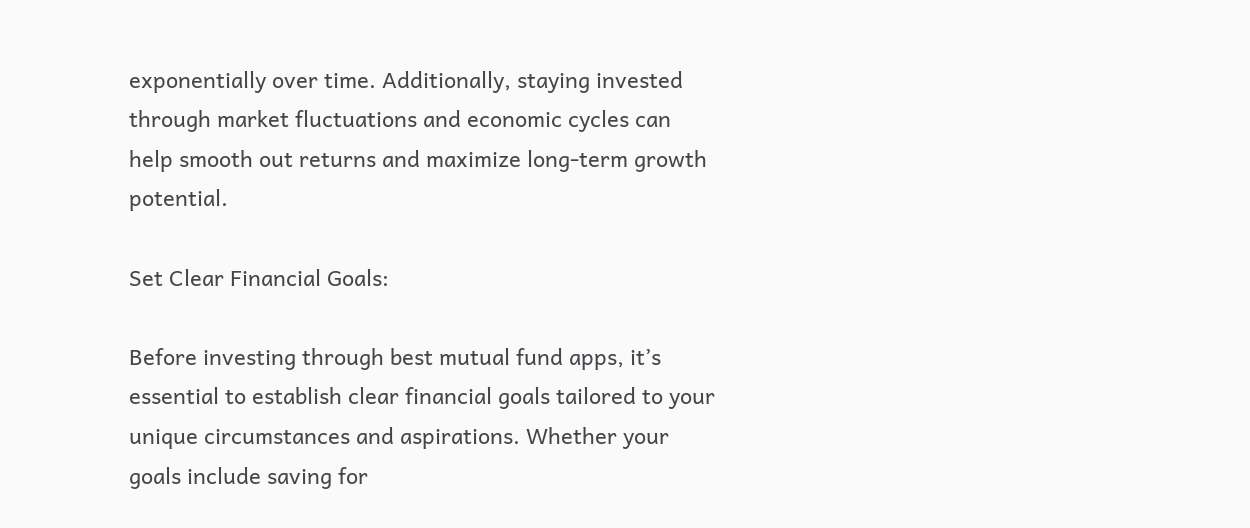exponentially over time. Additionally, staying invested through market fluctuations and economic cycles can help smooth out returns and maximize long-term growth potential.

Set Clear Financial Goals:

Before investing through best mutual fund apps, it’s essential to establish clear financial goals tailored to your unique circumstances and aspirations. Whether your goals include saving for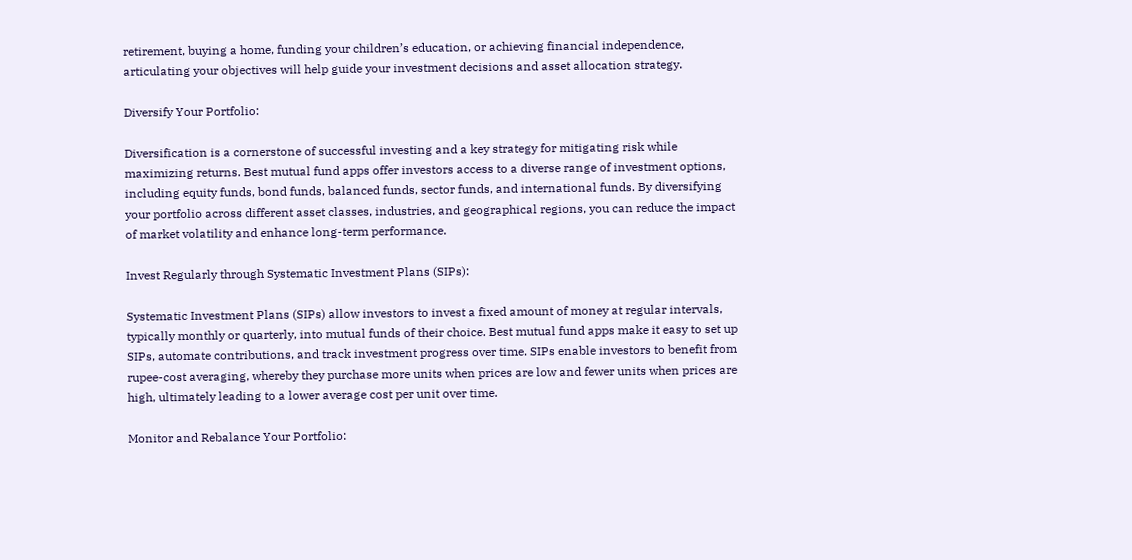retirement, buying a home, funding your children’s education, or achieving financial independence, articulating your objectives will help guide your investment decisions and asset allocation strategy.

Diversify Your Portfolio:

Diversification is a cornerstone of successful investing and a key strategy for mitigating risk while maximizing returns. Best mutual fund apps offer investors access to a diverse range of investment options, including equity funds, bond funds, balanced funds, sector funds, and international funds. By diversifying your portfolio across different asset classes, industries, and geographical regions, you can reduce the impact of market volatility and enhance long-term performance.

Invest Regularly through Systematic Investment Plans (SIPs):

Systematic Investment Plans (SIPs) allow investors to invest a fixed amount of money at regular intervals, typically monthly or quarterly, into mutual funds of their choice. Best mutual fund apps make it easy to set up SIPs, automate contributions, and track investment progress over time. SIPs enable investors to benefit from rupee-cost averaging, whereby they purchase more units when prices are low and fewer units when prices are high, ultimately leading to a lower average cost per unit over time.

Monitor and Rebalance Your Portfolio: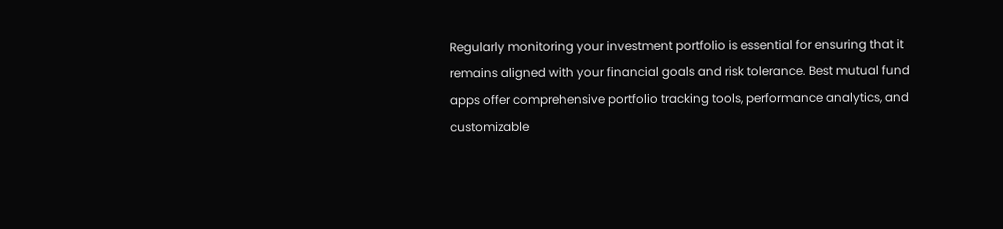Regularly monitoring your investment portfolio is essential for ensuring that it remains aligned with your financial goals and risk tolerance. Best mutual fund apps offer comprehensive portfolio tracking tools, performance analytics, and customizable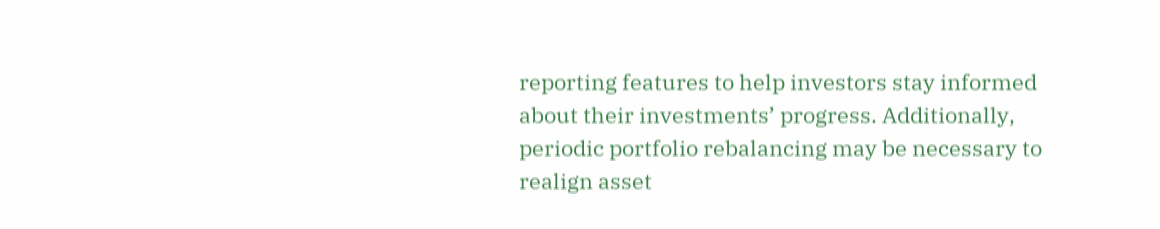reporting features to help investors stay informed about their investments’ progress. Additionally, periodic portfolio rebalancing may be necessary to realign asset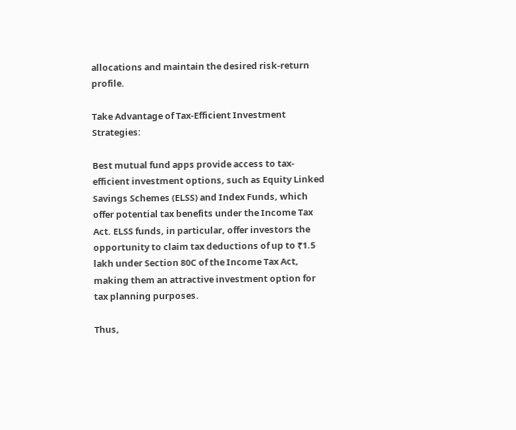allocations and maintain the desired risk-return profile.

Take Advantage of Tax-Efficient Investment Strategies:

Best mutual fund apps provide access to tax-efficient investment options, such as Equity Linked Savings Schemes (ELSS) and Index Funds, which offer potential tax benefits under the Income Tax Act. ELSS funds, in particular, offer investors the opportunity to claim tax deductions of up to ₹1.5 lakh under Section 80C of the Income Tax Act, making them an attractive investment option for tax planning purposes.

Thus,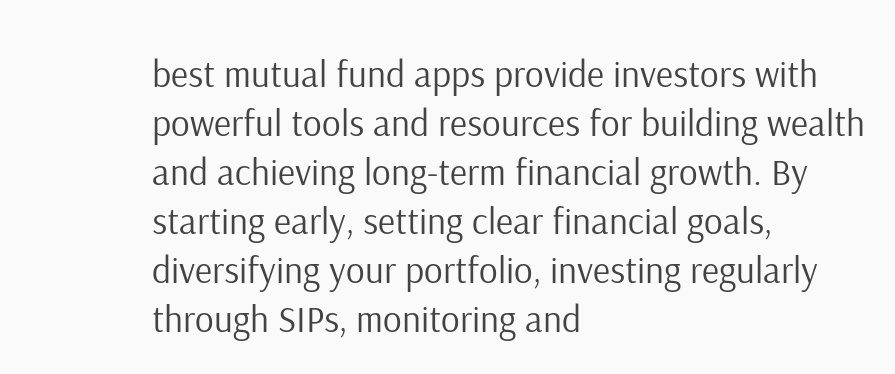best mutual fund apps provide investors with powerful tools and resources for building wealth and achieving long-term financial growth. By starting early, setting clear financial goals, diversifying your portfolio, investing regularly through SIPs, monitoring and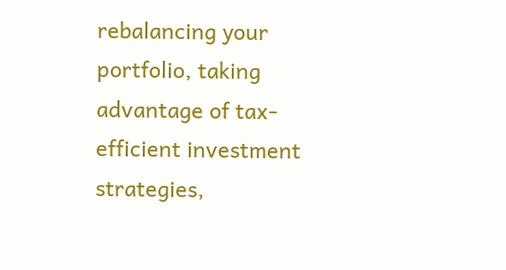rebalancing your portfolio, taking advantage of tax-efficient investment strategies,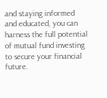and staying informed and educated, you can harness the full potential of mutual fund investing to secure your financial future.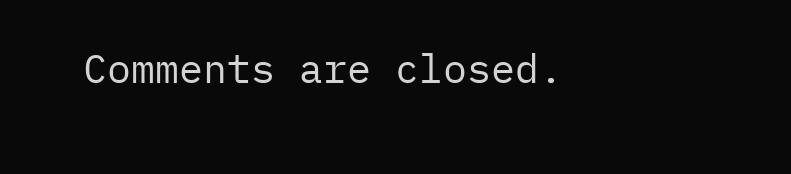Comments are closed.